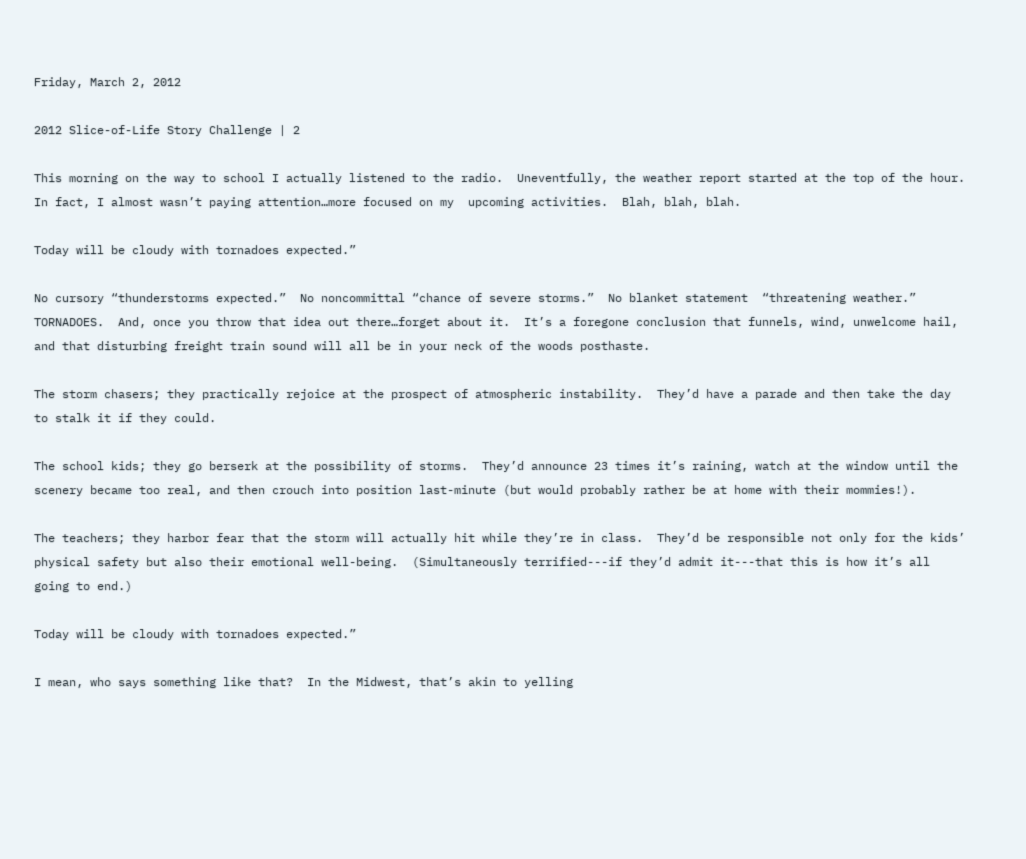Friday, March 2, 2012

2012 Slice-of-Life Story Challenge | 2

This morning on the way to school I actually listened to the radio.  Uneventfully, the weather report started at the top of the hour.  In fact, I almost wasn’t paying attention…more focused on my  upcoming activities.  Blah, blah, blah.

Today will be cloudy with tornadoes expected.”

No cursory “thunderstorms expected.”  No noncommittal “chance of severe storms.”  No blanket statement  “threatening weather.”  TORNADOES.  And, once you throw that idea out there…forget about it.  It’s a foregone conclusion that funnels, wind, unwelcome hail, and that disturbing freight train sound will all be in your neck of the woods posthaste.

The storm chasers; they practically rejoice at the prospect of atmospheric instability.  They’d have a parade and then take the day to stalk it if they could.

The school kids; they go berserk at the possibility of storms.  They’d announce 23 times it’s raining, watch at the window until the scenery became too real, and then crouch into position last-minute (but would probably rather be at home with their mommies!).

The teachers; they harbor fear that the storm will actually hit while they’re in class.  They’d be responsible not only for the kids’ physical safety but also their emotional well-being.  (Simultaneously terrified---if they’d admit it---that this is how it’s all going to end.)

Today will be cloudy with tornadoes expected.”

I mean, who says something like that?  In the Midwest, that’s akin to yelling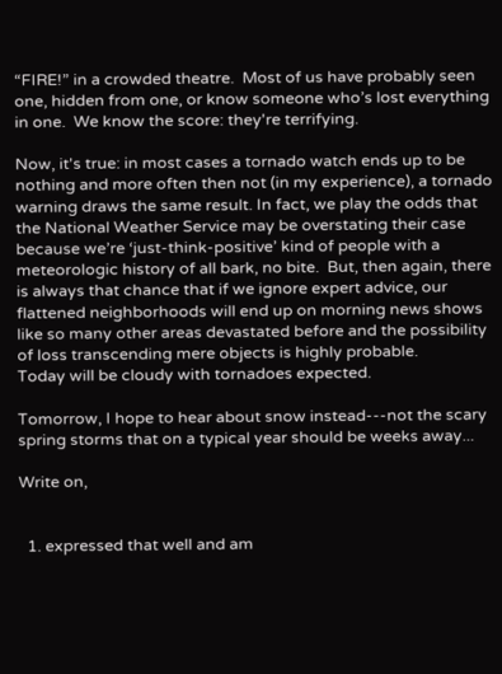“FIRE!” in a crowded theatre.  Most of us have probably seen one, hidden from one, or know someone who’s lost everything in one.  We know the score: they're terrifying.

Now, it's true: in most cases a tornado watch ends up to be nothing and more often then not (in my experience), a tornado warning draws the same result. In fact, we play the odds that the National Weather Service may be overstating their case because we’re ‘just-think-positive’ kind of people with a meteorologic history of all bark, no bite.  But, then again, there is always that chance that if we ignore expert advice, our flattened neighborhoods will end up on morning news shows like so many other areas devastated before and the possibility of loss transcending mere objects is highly probable.
Today will be cloudy with tornadoes expected.

Tomorrow, I hope to hear about snow instead---not the scary spring storms that on a typical year should be weeks away...

Write on,


  1. expressed that well and am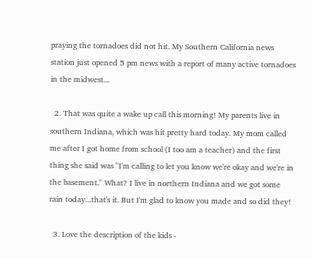praying the tornadoes did not hit. My Southern California news station just opened 5 pm news with a report of many active tornadoes in the midwest...

  2. That was quite a wake up call this morning! My parents live in southern Indiana, which was hit pretty hard today. My mom called me after I got home from school (I too am a teacher) and the first thing she said was "I'm calling to let you know we're okay and we're in the basement." What? I live in northern Indiana and we got some rain today...that's it. But I'm glad to know you made and so did they!

  3. Love the description of the kids -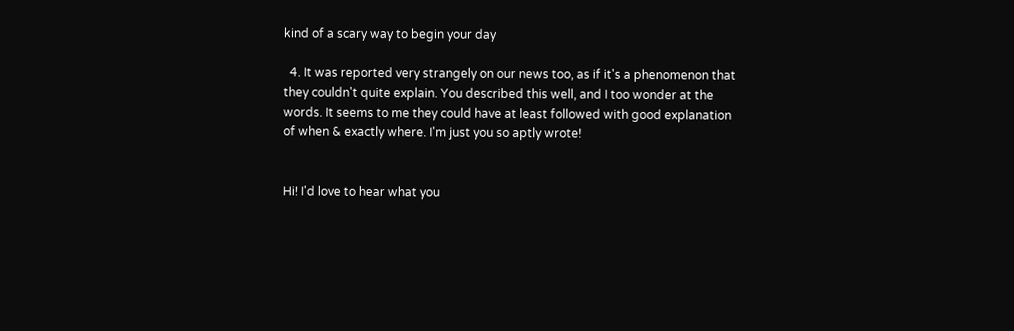kind of a scary way to begin your day

  4. It was reported very strangely on our news too, as if it's a phenomenon that they couldn't quite explain. You described this well, and I too wonder at the words. It seems to me they could have at least followed with good explanation of when & exactly where. I'm just you so aptly wrote!


Hi! I'd love to hear what you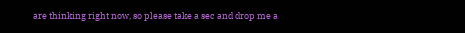are thinking right now, so please take a sec and drop me a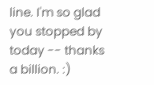line. I'm so glad you stopped by today -- thanks a billion. :)